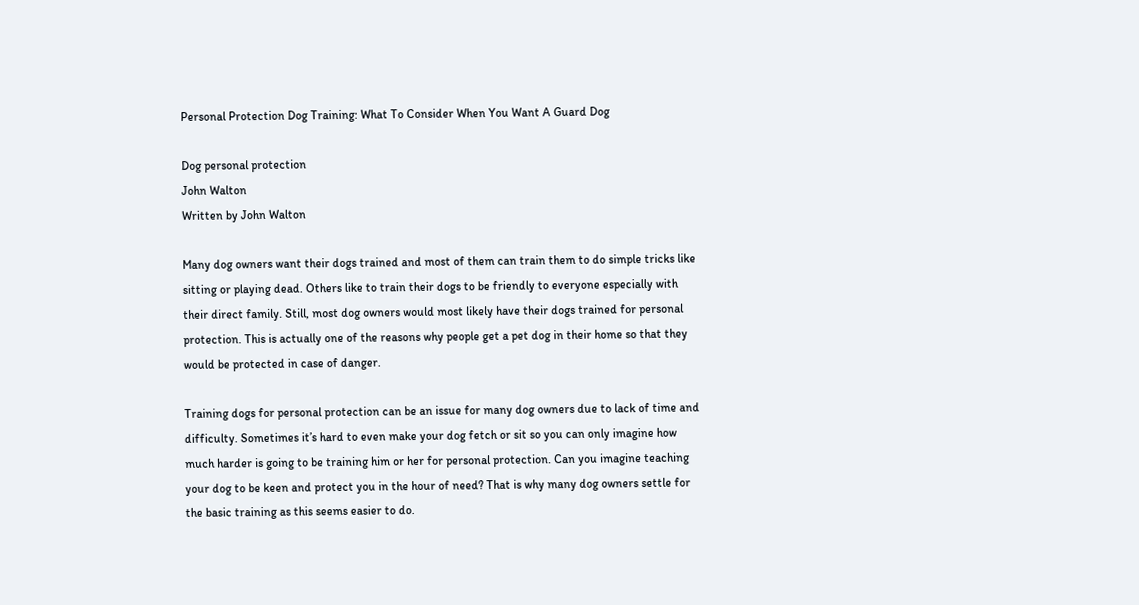Personal Protection Dog Training: What To Consider When You Want A Guard Dog

Dog personal protection
John Walton
Written by John Walton

Many dog owners want their dogs trained and most of them can train them to do simple tricks like sitting or playing dead. Others like to train their dogs to be friendly to everyone especially with their direct family. Still, most dog owners would most likely have their dogs trained for personal protection. This is actually one of the reasons why people get a pet dog in their home so that they would be protected in case of danger.

Training dogs for personal protection can be an issue for many dog owners due to lack of time and difficulty. Sometimes it’s hard to even make your dog fetch or sit so you can only imagine how much harder is going to be training him or her for personal protection. Can you imagine teaching your dog to be keen and protect you in the hour of need? That is why many dog owners settle for the basic training as this seems easier to do.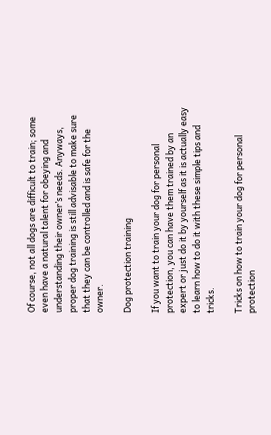Of course, not all dogs are difficult to train; some even have a natural talent for obeying and understanding their owner’s needs. Anyways, proper dog training is still advisable to make sure that they can be controlled and is safe for the owner.

Dog protection training

If you want to train your dog for personal protection, you can have them trained by an expert or just do it by yourself as it is actually easy to learn how to do it with these simple tips and tricks.

Tricks on how to train your dog for personal protection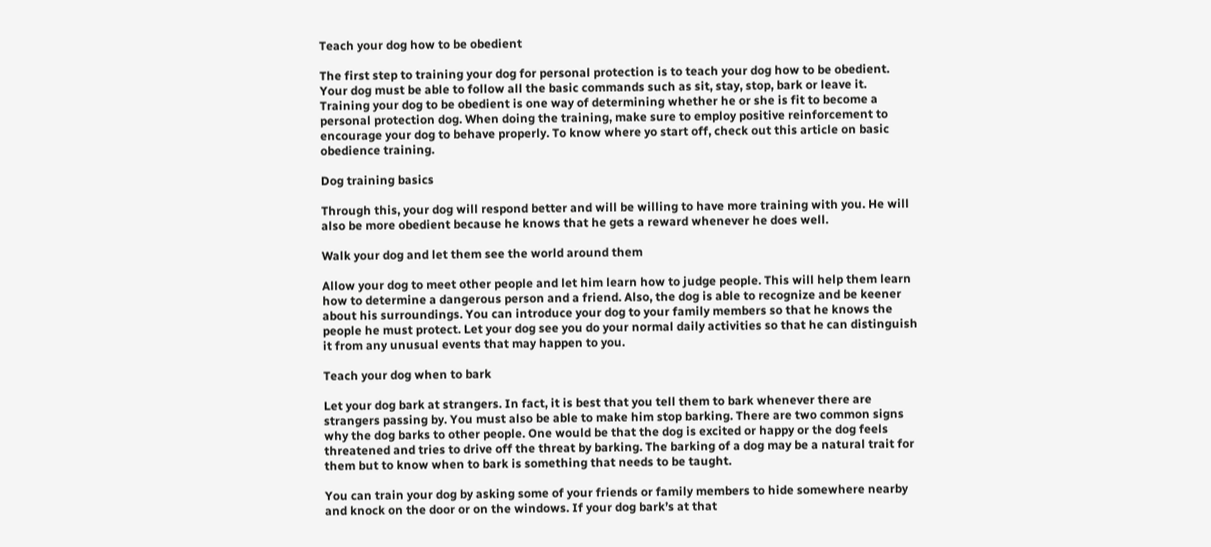Teach your dog how to be obedient

The first step to training your dog for personal protection is to teach your dog how to be obedient. Your dog must be able to follow all the basic commands such as sit, stay, stop, bark or leave it. Training your dog to be obedient is one way of determining whether he or she is fit to become a personal protection dog. When doing the training, make sure to employ positive reinforcement to encourage your dog to behave properly. To know where yo start off, check out this article on basic obedience training.

Dog training basics

Through this, your dog will respond better and will be willing to have more training with you. He will also be more obedient because he knows that he gets a reward whenever he does well.

Walk your dog and let them see the world around them

Allow your dog to meet other people and let him learn how to judge people. This will help them learn how to determine a dangerous person and a friend. Also, the dog is able to recognize and be keener about his surroundings. You can introduce your dog to your family members so that he knows the people he must protect. Let your dog see you do your normal daily activities so that he can distinguish it from any unusual events that may happen to you.

Teach your dog when to bark

Let your dog bark at strangers. In fact, it is best that you tell them to bark whenever there are strangers passing by. You must also be able to make him stop barking. There are two common signs why the dog barks to other people. One would be that the dog is excited or happy or the dog feels threatened and tries to drive off the threat by barking. The barking of a dog may be a natural trait for them but to know when to bark is something that needs to be taught.

You can train your dog by asking some of your friends or family members to hide somewhere nearby and knock on the door or on the windows. If your dog bark’s at that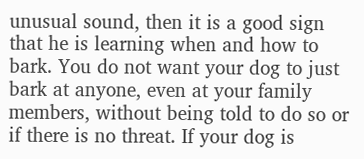unusual sound, then it is a good sign that he is learning when and how to bark. You do not want your dog to just bark at anyone, even at your family members, without being told to do so or if there is no threat. If your dog is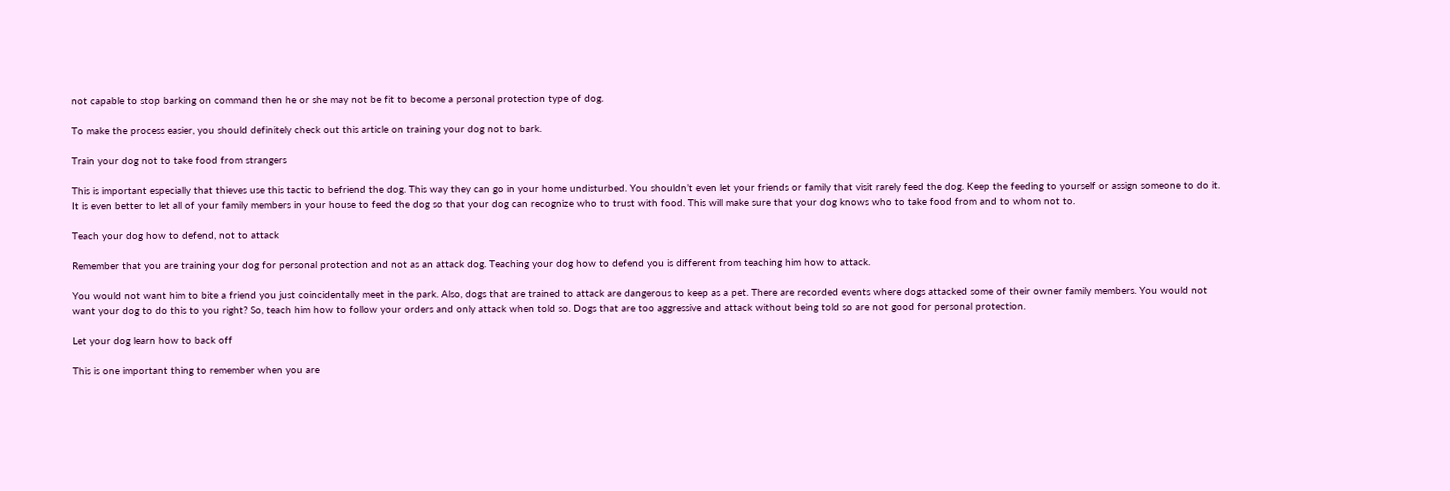not capable to stop barking on command then he or she may not be fit to become a personal protection type of dog.

To make the process easier, you should definitely check out this article on training your dog not to bark.

Train your dog not to take food from strangers

This is important especially that thieves use this tactic to befriend the dog. This way they can go in your home undisturbed. You shouldn’t even let your friends or family that visit rarely feed the dog. Keep the feeding to yourself or assign someone to do it. It is even better to let all of your family members in your house to feed the dog so that your dog can recognize who to trust with food. This will make sure that your dog knows who to take food from and to whom not to.

Teach your dog how to defend, not to attack

Remember that you are training your dog for personal protection and not as an attack dog. Teaching your dog how to defend you is different from teaching him how to attack.

You would not want him to bite a friend you just coincidentally meet in the park. Also, dogs that are trained to attack are dangerous to keep as a pet. There are recorded events where dogs attacked some of their owner family members. You would not want your dog to do this to you right? So, teach him how to follow your orders and only attack when told so. Dogs that are too aggressive and attack without being told so are not good for personal protection.

Let your dog learn how to back off

This is one important thing to remember when you are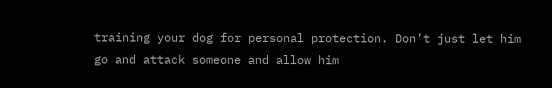training your dog for personal protection. Don’t just let him go and attack someone and allow him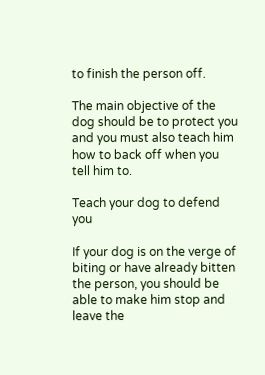to finish the person off.

The main objective of the dog should be to protect you and you must also teach him how to back off when you tell him to.

Teach your dog to defend you

If your dog is on the verge of biting or have already bitten the person, you should be able to make him stop and leave the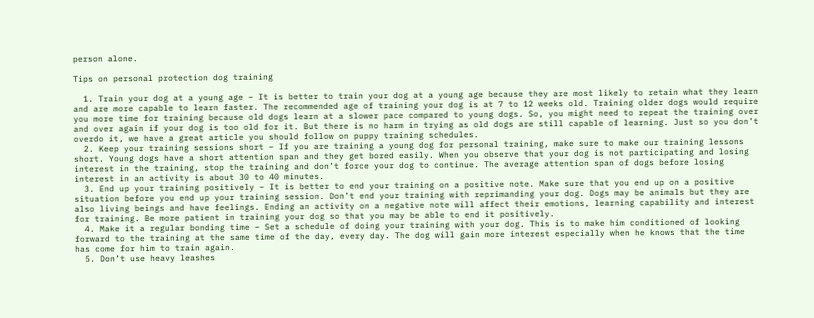person alone.

Tips on personal protection dog training

  1. Train your dog at a young age – It is better to train your dog at a young age because they are most likely to retain what they learn and are more capable to learn faster. The recommended age of training your dog is at 7 to 12 weeks old. Training older dogs would require you more time for training because old dogs learn at a slower pace compared to young dogs. So, you might need to repeat the training over and over again if your dog is too old for it. But there is no harm in trying as old dogs are still capable of learning. Just so you don’t overdo it, we have a great article you should follow on puppy training schedules.
  2. Keep your training sessions short – If you are training a young dog for personal training, make sure to make our training lessons short. Young dogs have a short attention span and they get bored easily. When you observe that your dog is not participating and losing interest in the training, stop the training and don’t force your dog to continue. The average attention span of dogs before losing interest in an activity is about 30 to 40 minutes.
  3. End up your training positively – It is better to end your training on a positive note. Make sure that you end up on a positive situation before you end up your training session. Don’t end your training with reprimanding your dog. Dogs may be animals but they are also living beings and have feelings. Ending an activity on a negative note will affect their emotions, learning capability and interest for training. Be more patient in training your dog so that you may be able to end it positively.
  4. Make it a regular bonding time – Set a schedule of doing your training with your dog. This is to make him conditioned of looking forward to the training at the same time of the day, every day. The dog will gain more interest especially when he knows that the time has come for him to train again.
  5. Don’t use heavy leashes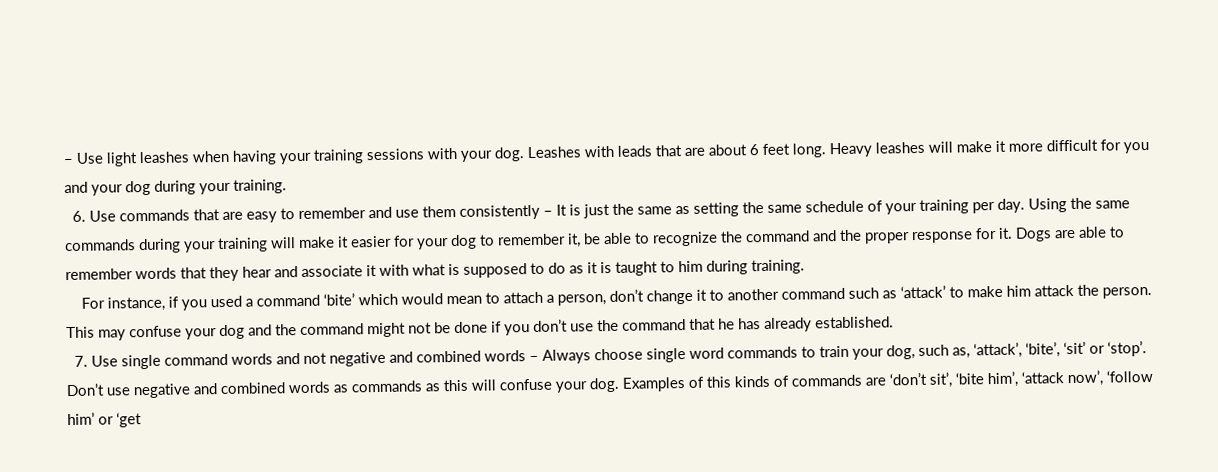– Use light leashes when having your training sessions with your dog. Leashes with leads that are about 6 feet long. Heavy leashes will make it more difficult for you and your dog during your training.
  6. Use commands that are easy to remember and use them consistently – It is just the same as setting the same schedule of your training per day. Using the same commands during your training will make it easier for your dog to remember it, be able to recognize the command and the proper response for it. Dogs are able to remember words that they hear and associate it with what is supposed to do as it is taught to him during training.
    For instance, if you used a command ‘bite’ which would mean to attach a person, don’t change it to another command such as ‘attack’ to make him attack the person. This may confuse your dog and the command might not be done if you don’t use the command that he has already established.
  7. Use single command words and not negative and combined words – Always choose single word commands to train your dog, such as, ‘attack’, ‘bite’, ‘sit’ or ‘stop’. Don’t use negative and combined words as commands as this will confuse your dog. Examples of this kinds of commands are ‘don’t sit’, ‘bite him’, ‘attack now’, ‘follow him’ or ‘get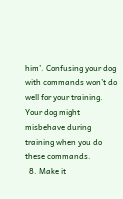him’. Confusing your dog with commands won’t do well for your training. Your dog might misbehave during training when you do these commands.
  8. Make it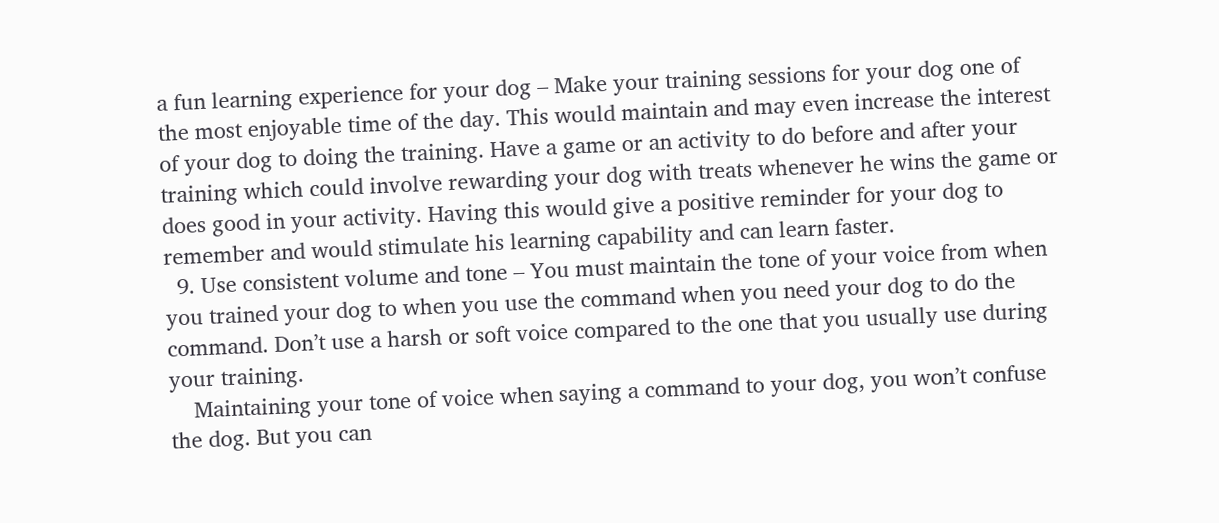a fun learning experience for your dog – Make your training sessions for your dog one of the most enjoyable time of the day. This would maintain and may even increase the interest of your dog to doing the training. Have a game or an activity to do before and after your training which could involve rewarding your dog with treats whenever he wins the game or does good in your activity. Having this would give a positive reminder for your dog to remember and would stimulate his learning capability and can learn faster.
  9. Use consistent volume and tone – You must maintain the tone of your voice from when you trained your dog to when you use the command when you need your dog to do the command. Don’t use a harsh or soft voice compared to the one that you usually use during your training.
    Maintaining your tone of voice when saying a command to your dog, you won’t confuse the dog. But you can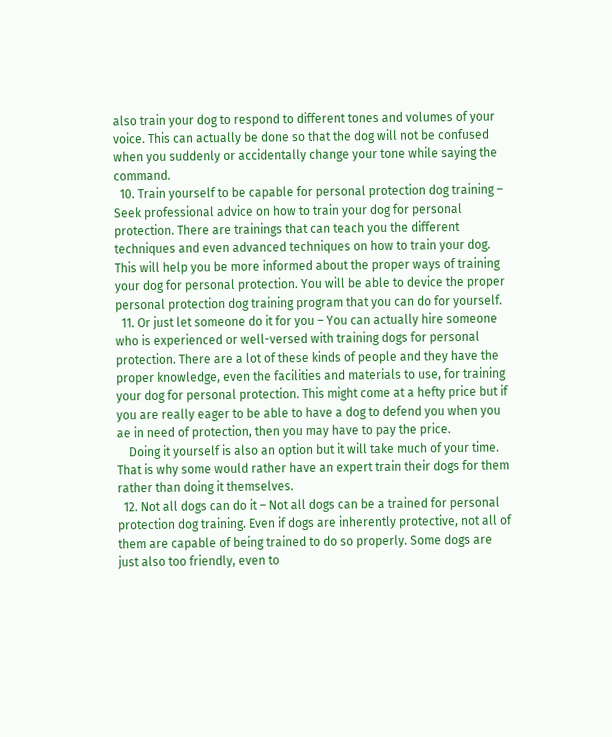also train your dog to respond to different tones and volumes of your voice. This can actually be done so that the dog will not be confused when you suddenly or accidentally change your tone while saying the command.
  10. Train yourself to be capable for personal protection dog training – Seek professional advice on how to train your dog for personal protection. There are trainings that can teach you the different techniques and even advanced techniques on how to train your dog. This will help you be more informed about the proper ways of training your dog for personal protection. You will be able to device the proper personal protection dog training program that you can do for yourself.
  11. Or just let someone do it for you – You can actually hire someone who is experienced or well-versed with training dogs for personal protection. There are a lot of these kinds of people and they have the proper knowledge, even the facilities and materials to use, for training your dog for personal protection. This might come at a hefty price but if you are really eager to be able to have a dog to defend you when you ae in need of protection, then you may have to pay the price.
    Doing it yourself is also an option but it will take much of your time. That is why some would rather have an expert train their dogs for them rather than doing it themselves.
  12. Not all dogs can do it – Not all dogs can be a trained for personal protection dog training. Even if dogs are inherently protective, not all of them are capable of being trained to do so properly. Some dogs are just also too friendly, even to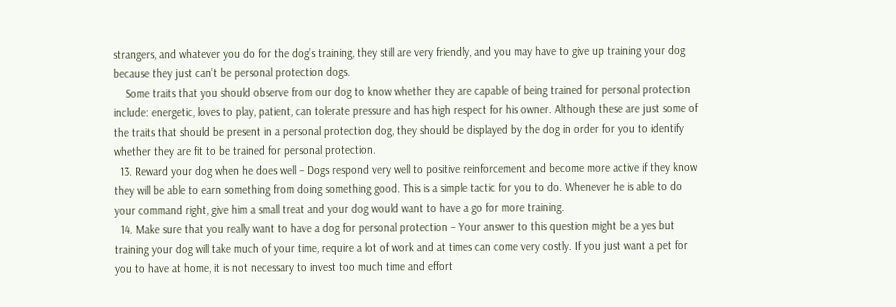strangers, and whatever you do for the dog’s training, they still are very friendly, and you may have to give up training your dog because they just can’t be personal protection dogs.
    Some traits that you should observe from our dog to know whether they are capable of being trained for personal protection include: energetic, loves to play, patient, can tolerate pressure and has high respect for his owner. Although these are just some of the traits that should be present in a personal protection dog, they should be displayed by the dog in order for you to identify whether they are fit to be trained for personal protection.
  13. Reward your dog when he does well – Dogs respond very well to positive reinforcement and become more active if they know they will be able to earn something from doing something good. This is a simple tactic for you to do. Whenever he is able to do your command right, give him a small treat and your dog would want to have a go for more training.
  14. Make sure that you really want to have a dog for personal protection – Your answer to this question might be a yes but training your dog will take much of your time, require a lot of work and at times can come very costly. If you just want a pet for you to have at home, it is not necessary to invest too much time and effort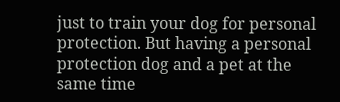just to train your dog for personal protection. But having a personal protection dog and a pet at the same time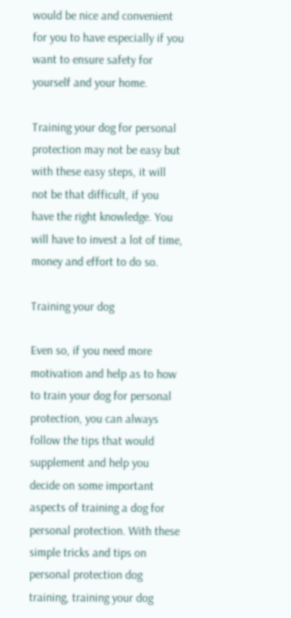would be nice and convenient for you to have especially if you want to ensure safety for yourself and your home.

Training your dog for personal protection may not be easy but with these easy steps, it will not be that difficult, if you have the right knowledge. You will have to invest a lot of time, money and effort to do so.

Training your dog

Even so, if you need more motivation and help as to how to train your dog for personal protection, you can always follow the tips that would supplement and help you decide on some important aspects of training a dog for personal protection. With these simple tricks and tips on personal protection dog training, training your dog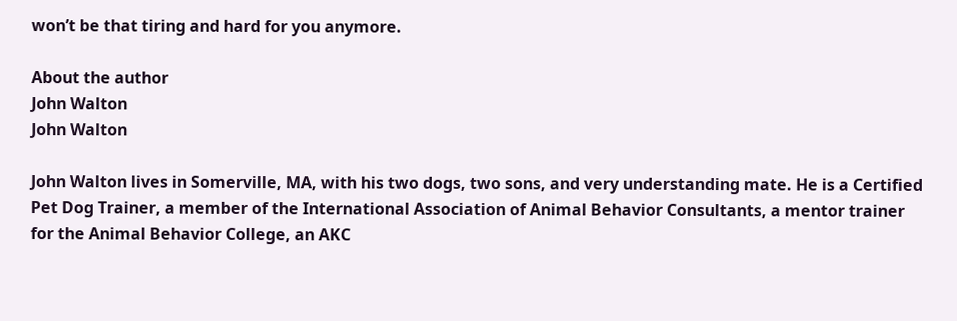won’t be that tiring and hard for you anymore.

About the author
John Walton
John Walton

John Walton lives in Somerville, MA, with his two dogs, two sons, and very understanding mate. He is a Certified Pet Dog Trainer, a member of the International Association of Animal Behavior Consultants, a mentor trainer for the Animal Behavior College, an AKC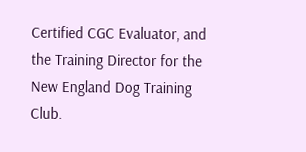Certified CGC Evaluator, and the Training Director for the New England Dog Training Club.